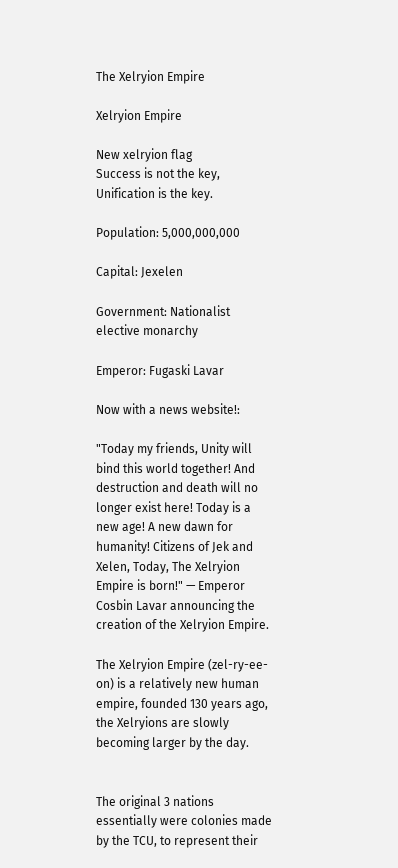The Xelryion Empire

Xelryion Empire

New xelryion flag
Success is not the key, Unification is the key.

Population: 5,000,000,000

Capital: Jexelen

Government: Nationalist elective monarchy

Emperor: Fugaski Lavar

Now with a news website!:

"Today my friends, Unity will bind this world together! And destruction and death will no longer exist here! Today is a new age! A new dawn for humanity! Citizens of Jek and Xelen, Today, The Xelryion Empire is born!" — Emperor Cosbin Lavar announcing the creation of the Xelryion Empire.

The Xelryion Empire (zel-ry-ee-on) is a relatively new human empire, founded 130 years ago, the Xelryions are slowly becoming larger by the day.


The original 3 nations essentially were colonies made by the TCU, to represent their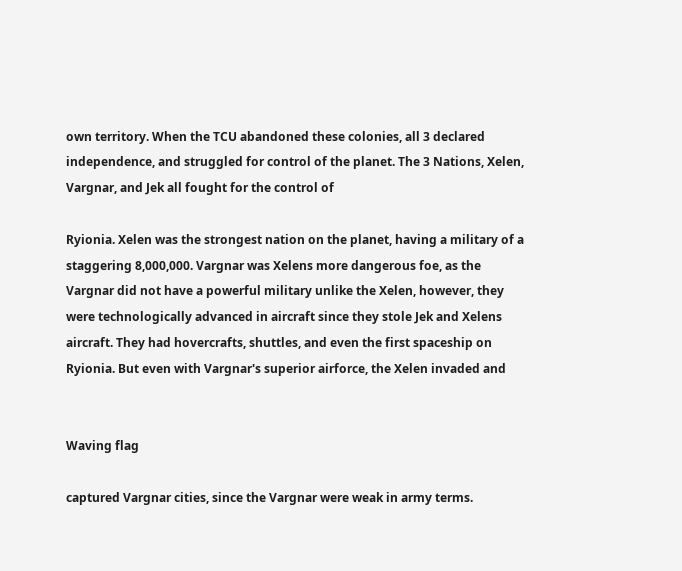own territory. When the TCU abandoned these colonies, all 3 declared independence, and struggled for control of the planet. The 3 Nations, Xelen, Vargnar, and Jek all fought for the control of

Ryionia. Xelen was the strongest nation on the planet, having a military of a staggering 8,000,000. Vargnar was Xelens more dangerous foe, as the Vargnar did not have a powerful military unlike the Xelen, however, they were technologically advanced in aircraft since they stole Jek and Xelens aircraft. They had hovercrafts, shuttles, and even the first spaceship on Ryionia. But even with Vargnar's superior airforce, the Xelen invaded and


Waving flag

captured Vargnar cities, since the Vargnar were weak in army terms.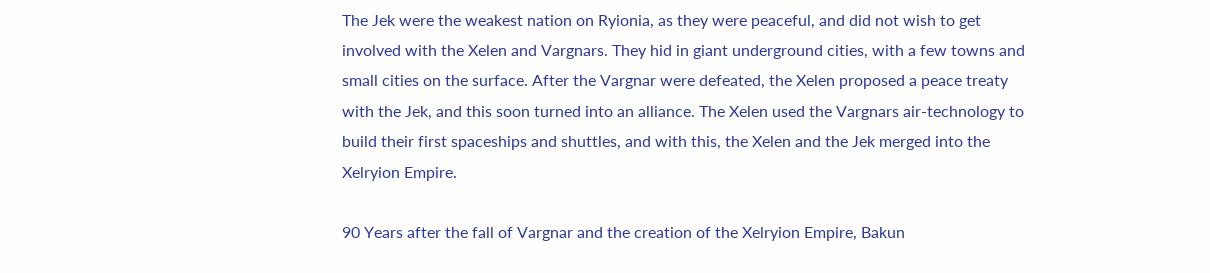The Jek were the weakest nation on Ryionia, as they were peaceful, and did not wish to get involved with the Xelen and Vargnars. They hid in giant underground cities, with a few towns and small cities on the surface. After the Vargnar were defeated, the Xelen proposed a peace treaty with the Jek, and this soon turned into an alliance. The Xelen used the Vargnars air-technology to build their first spaceships and shuttles, and with this, the Xelen and the Jek merged into the Xelryion Empire.

90 Years after the fall of Vargnar and the creation of the Xelryion Empire, Bakun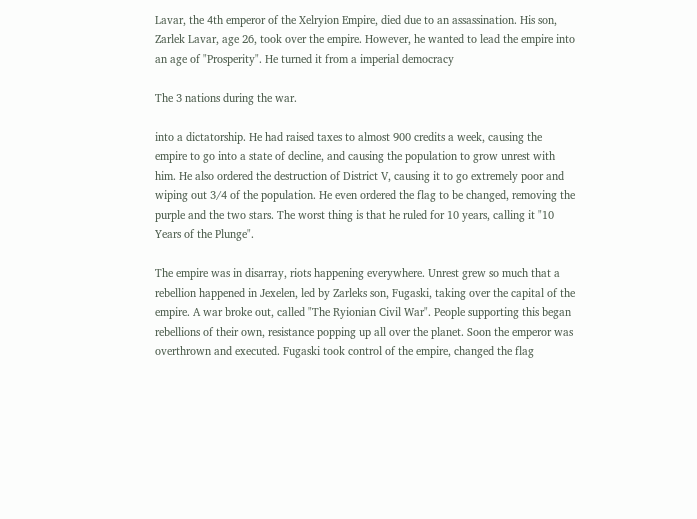Lavar, the 4th emperor of the Xelryion Empire, died due to an assassination. His son, Zarlek Lavar, age 26, took over the empire. However, he wanted to lead the empire into an age of "Prosperity". He turned it from a imperial democracy

The 3 nations during the war.

into a dictatorship. He had raised taxes to almost 900 credits a week, causing the empire to go into a state of decline, and causing the population to grow unrest with him. He also ordered the destruction of District V, causing it to go extremely poor and wiping out 3/4 of the population. He even ordered the flag to be changed, removing the purple and the two stars. The worst thing is that he ruled for 10 years, calling it "10 Years of the Plunge".

The empire was in disarray, riots happening everywhere. Unrest grew so much that a rebellion happened in Jexelen, led by Zarleks son, Fugaski, taking over the capital of the empire. A war broke out, called "The Ryionian Civil War". People supporting this began rebellions of their own, resistance popping up all over the planet. Soon the emperor was overthrown and executed. Fugaski took control of the empire, changed the flag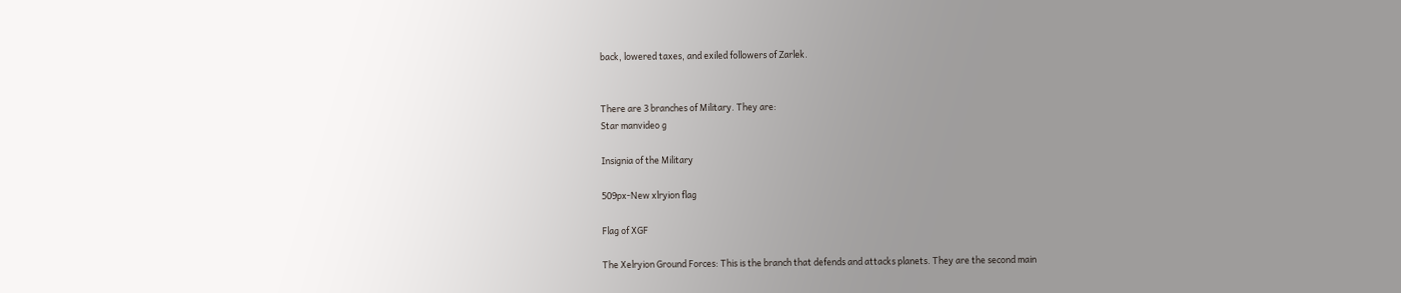back, lowered taxes, and exiled followers of Zarlek.


There are 3 branches of Military. They are:
Star manvideo g

Insignia of the Military

509px-New xlryion flag

Flag of XGF

The Xelryion Ground Forces: This is the branch that defends and attacks planets. They are the second main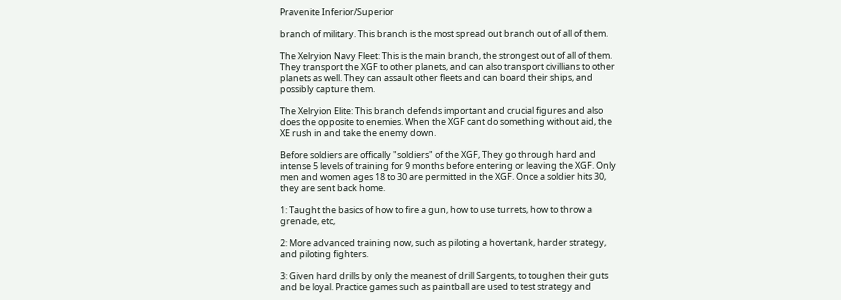Pravenite Inferior/Superior

branch of military. This branch is the most spread out branch out of all of them.

The Xelryion Navy Fleet: This is the main branch, the strongest out of all of them. They transport the XGF to other planets, and can also transport civillians to other planets as well. They can assault other fleets and can board their ships, and possibly capture them.

The Xelryion Elite: This branch defends important and crucial figures and also does the opposite to enemies. When the XGF cant do something without aid, the XE rush in and take the enemy down.

Before soldiers are offically "soldiers" of the XGF, They go through hard and intense 5 levels of training for 9 months before entering or leaving the XGF. Only men and women ages 18 to 30 are permitted in the XGF. Once a soldier hits 30, they are sent back home.

1: Taught the basics of how to fire a gun, how to use turrets, how to throw a grenade, etc,

2: More advanced training now, such as piloting a hovertank, harder strategy, and piloting fighters.

3: Given hard drills by only the meanest of drill Sargents, to toughen their guts and be loyal. Practice games such as paintball are used to test strategy and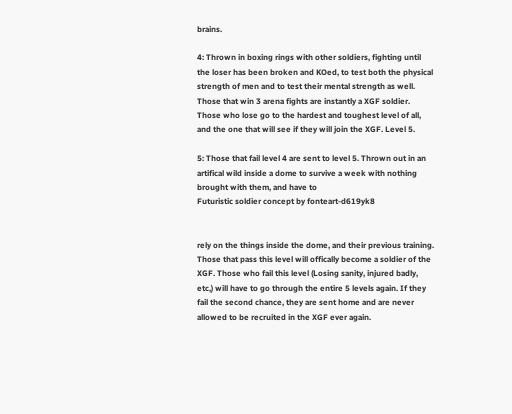brains.

4: Thrown in boxing rings with other soldiers, fighting until the loser has been broken and KOed, to test both the physical strength of men and to test their mental strength as well. Those that win 3 arena fights are instantly a XGF soldier. Those who lose go to the hardest and toughest level of all, and the one that will see if they will join the XGF. Level 5.

5: Those that fail level 4 are sent to level 5. Thrown out in an artifical wild inside a dome to survive a week with nothing brought with them, and have to
Futuristic soldier concept by fonteart-d619yk8


rely on the things inside the dome, and their previous training. Those that pass this level will offically become a soldier of the XGF. Those who fail this level (Losing sanity, injured badly, etc,) will have to go through the entire 5 levels again. If they fail the second chance, they are sent home and are never allowed to be recruited in the XGF ever again.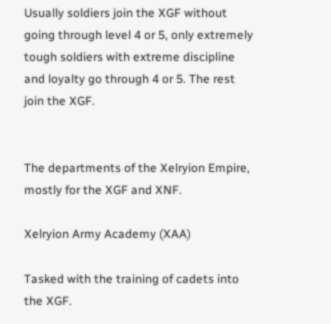Usually soldiers join the XGF without going through level 4 or 5, only extremely tough soldiers with extreme discipline and loyalty go through 4 or 5. The rest join the XGF.


The departments of the Xelryion Empire, mostly for the XGF and XNF.

Xelryion Army Academy (XAA)

Tasked with the training of cadets into the XGF.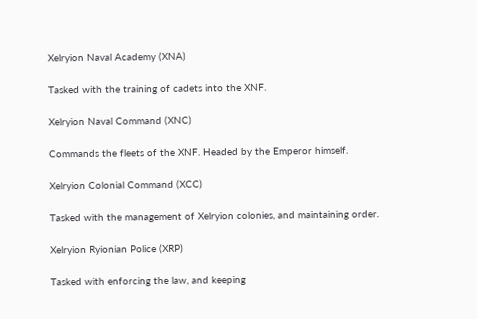Xelryion Naval Academy (XNA)

Tasked with the training of cadets into the XNF.

Xelryion Naval Command (XNC)

Commands the fleets of the XNF. Headed by the Emperor himself.

Xelryion Colonial Command (XCC)

Tasked with the management of Xelryion colonies, and maintaining order.

Xelryion Ryionian Police (XRP)

Tasked with enforcing the law, and keeping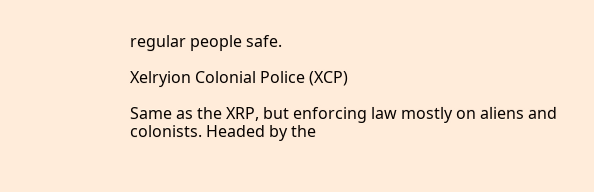regular people safe.

Xelryion Colonial Police (XCP)

Same as the XRP, but enforcing law mostly on aliens and colonists. Headed by the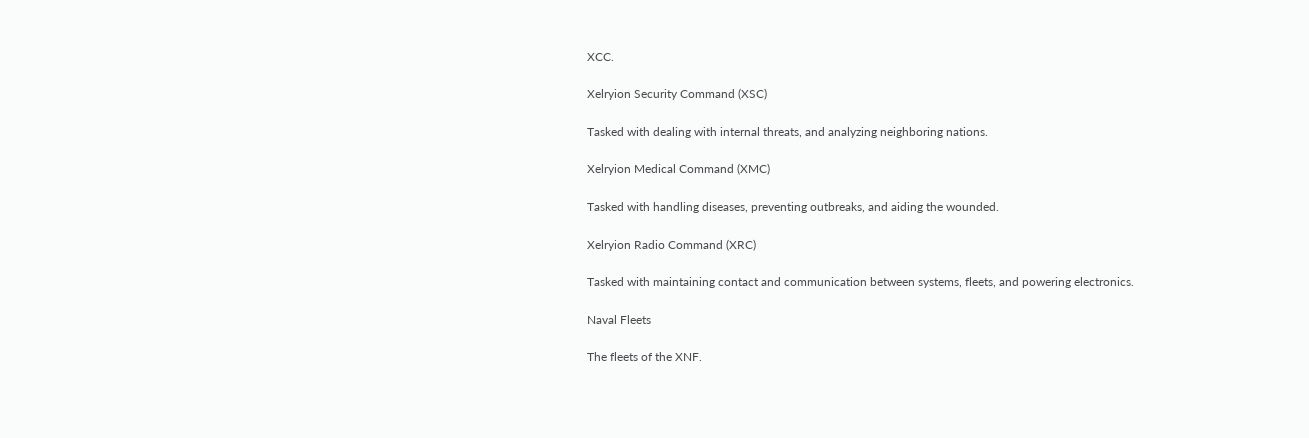XCC.

Xelryion Security Command (XSC)

Tasked with dealing with internal threats, and analyzing neighboring nations.

Xelryion Medical Command (XMC)

Tasked with handling diseases, preventing outbreaks, and aiding the wounded.

Xelryion Radio Command (XRC)

Tasked with maintaining contact and communication between systems, fleets, and powering electronics.

Naval Fleets

The fleets of the XNF.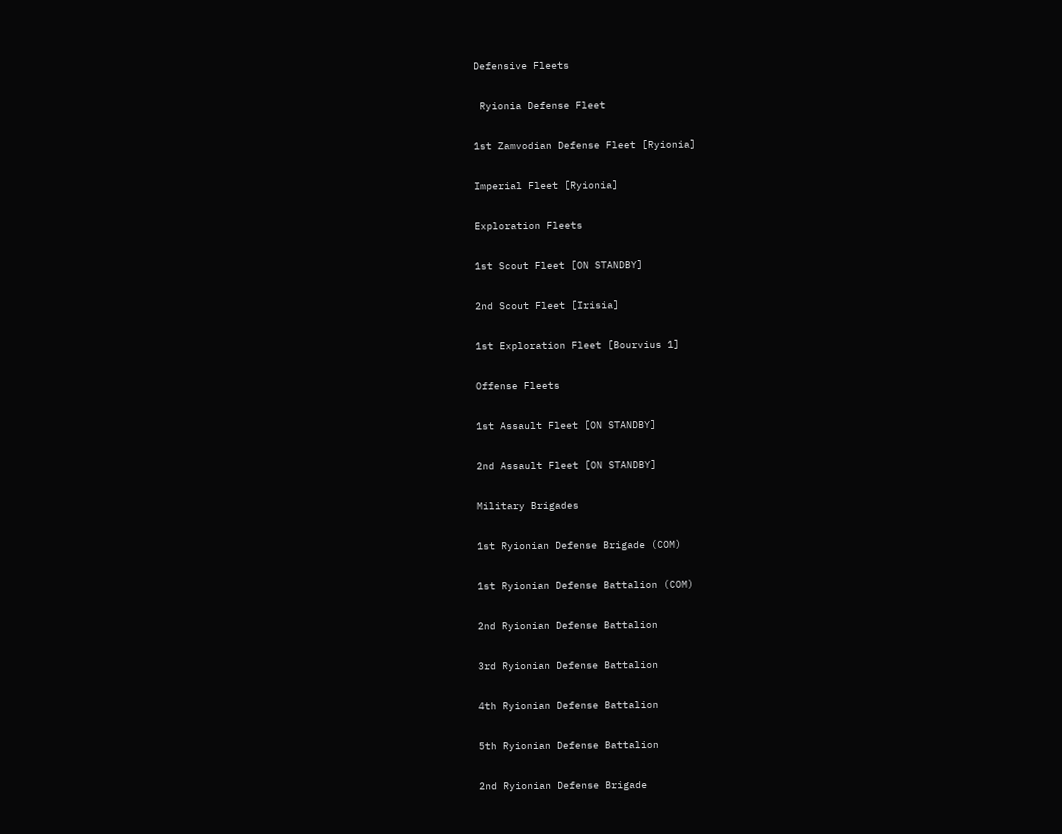Defensive Fleets

 Ryionia Defense Fleet

1st Zamvodian Defense Fleet [Ryionia]

Imperial Fleet [Ryionia]

Exploration Fleets

1st Scout Fleet [ON STANDBY]

2nd Scout Fleet [Irisia]

1st Exploration Fleet [Bourvius 1]

Offense Fleets

1st Assault Fleet [ON STANDBY]

2nd Assault Fleet [ON STANDBY]

Military Brigades

1st Ryionian Defense Brigade (COM)

1st Ryionian Defense Battalion (COM)

2nd Ryionian Defense Battalion

3rd Ryionian Defense Battalion

4th Ryionian Defense Battalion

5th Ryionian Defense Battalion

2nd Ryionian Defense Brigade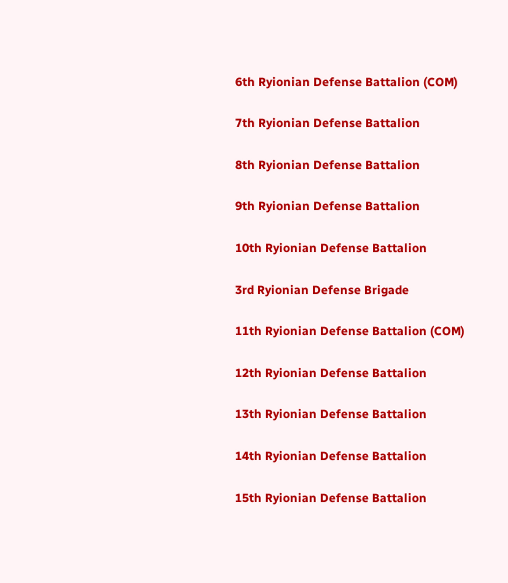6th Ryionian Defense Battalion (COM)

7th Ryionian Defense Battalion

8th Ryionian Defense Battalion

9th Ryionian Defense Battalion

10th Ryionian Defense Battalion

3rd Ryionian Defense Brigade

11th Ryionian Defense Battalion (COM)

12th Ryionian Defense Battalion

13th Ryionian Defense Battalion

14th Ryionian Defense Battalion

15th Ryionian Defense Battalion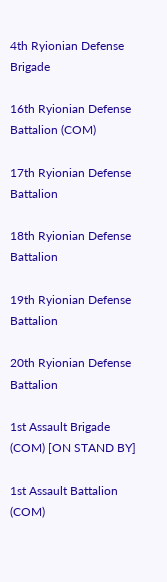4th Ryionian Defense Brigade

16th Ryionian Defense Battalion (COM)

17th Ryionian Defense Battalion

18th Ryionian Defense Battalion

19th Ryionian Defense Battalion

20th Ryionian Defense Battalion

1st Assault Brigade (COM) [ON STAND BY]

1st Assault Battalion (COM)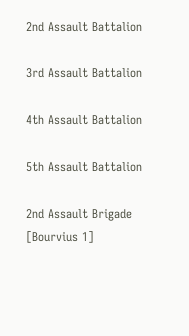2nd Assault Battalion

3rd Assault Battalion

4th Assault Battalion

5th Assault Battalion

2nd Assault Brigade [Bourvius 1]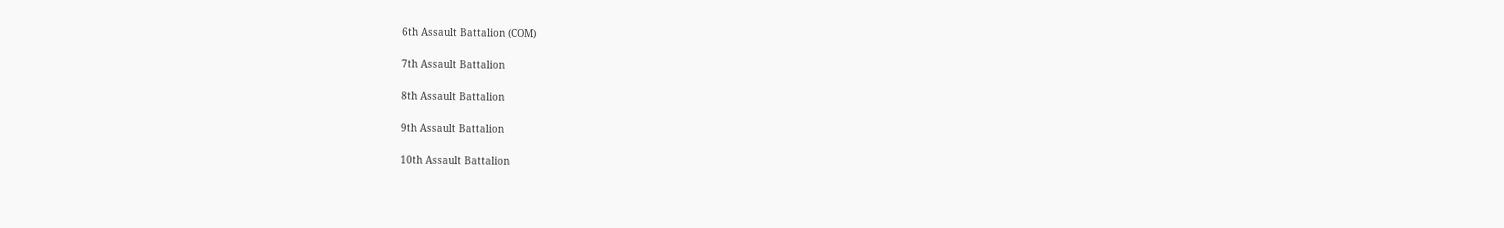6th Assault Battalion (COM)

7th Assault Battalion

8th Assault Battalion

9th Assault Battalion

10th Assault Battalion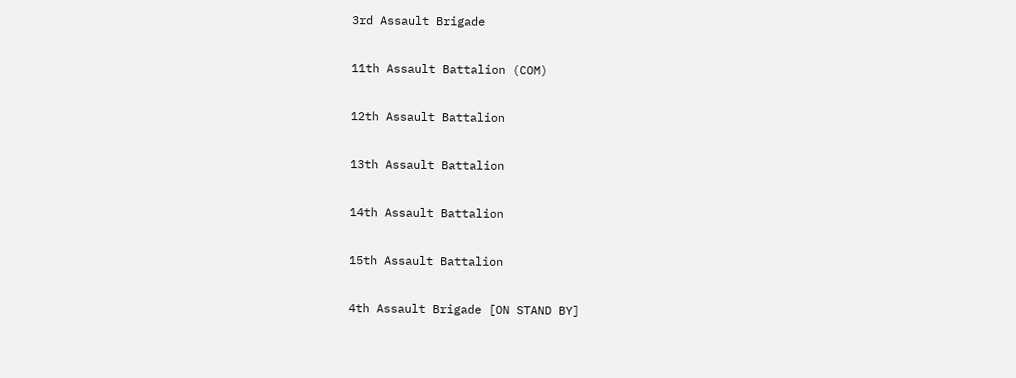3rd Assault Brigade

11th Assault Battalion (COM)

12th Assault Battalion

13th Assault Battalion

14th Assault Battalion

15th Assault Battalion

4th Assault Brigade [ON STAND BY]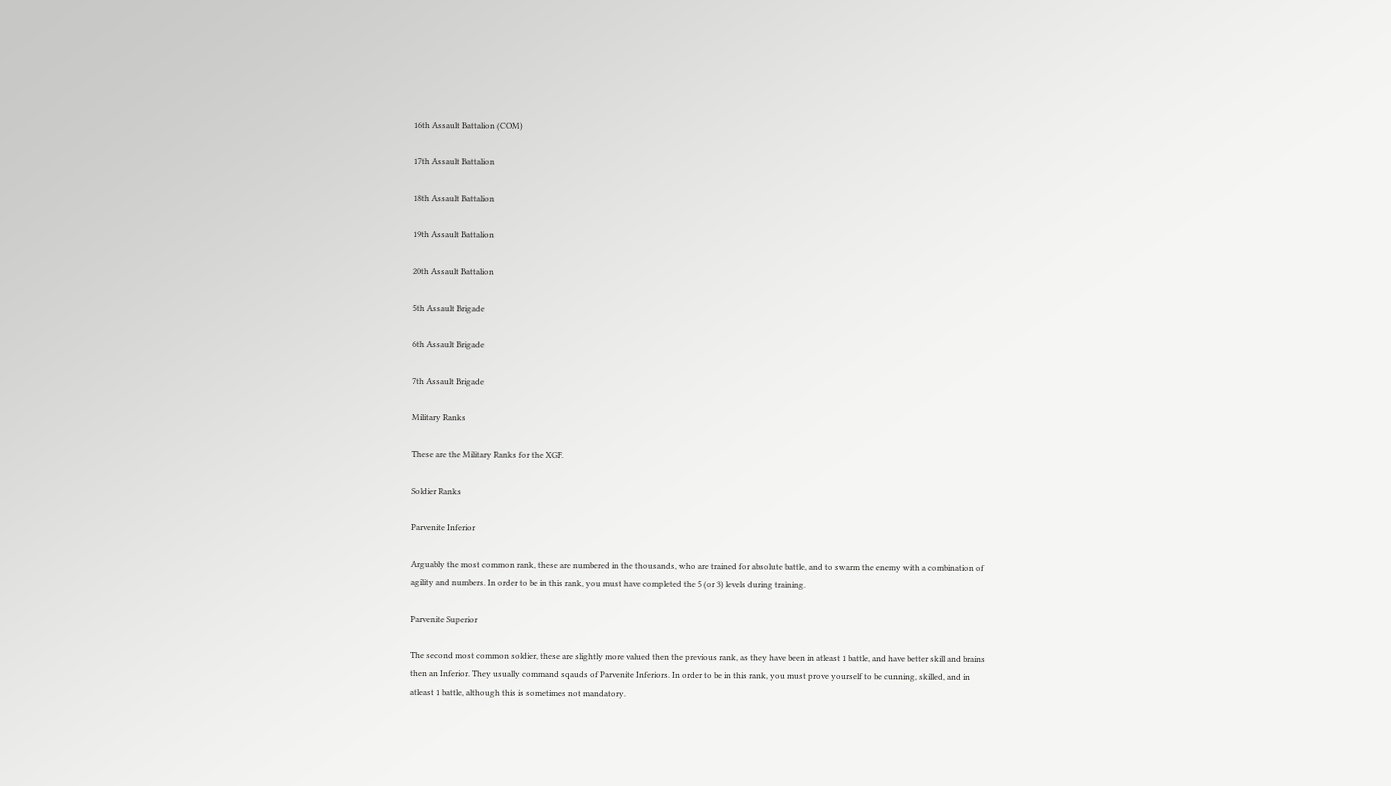16th Assault Battalion (COM)

17th Assault Battalion

18th Assault Battalion

19th Assault Battalion

20th Assault Battalion

5th Assault Brigade

6th Assault Brigade

7th Assault Brigade

Military Ranks

These are the Military Ranks for the XGF.

Soldier Ranks

Parvenite Inferior

Arguably the most common rank, these are numbered in the thousands, who are trained for absolute battle, and to swarm the enemy with a combination of agility and numbers. In order to be in this rank, you must have completed the 5 (or 3) levels during training.

Parvenite Superior

The second most common soldier, these are slightly more valued then the previous rank, as they have been in atleast 1 battle, and have better skill and brains then an Inferior. They usually command sqauds of Parvenite Inferiors. In order to be in this rank, you must prove yourself to be cunning, skilled, and in atleast 1 battle, although this is sometimes not mandatory.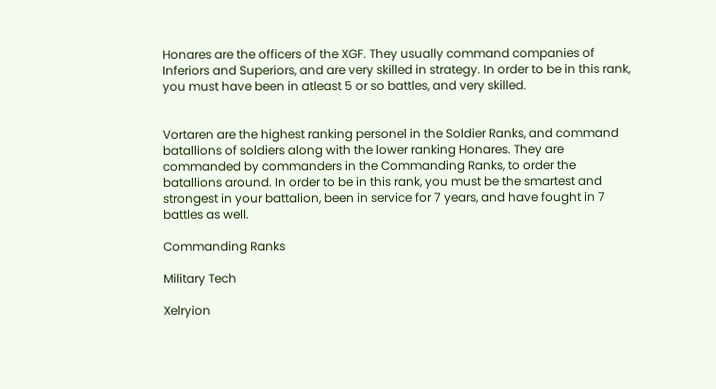Honares are the officers of the XGF. They usually command companies of Inferiors and Superiors, and are very skilled in strategy. In order to be in this rank, you must have been in atleast 5 or so battles, and very skilled.


Vortaren are the highest ranking personel in the Soldier Ranks, and command batallions of soldiers along with the lower ranking Honares. They are commanded by commanders in the Commanding Ranks, to order the batallions around. In order to be in this rank, you must be the smartest and strongest in your battalion, been in service for 7 years, and have fought in 7 battles as well.

Commanding Ranks

Military Tech

Xelryion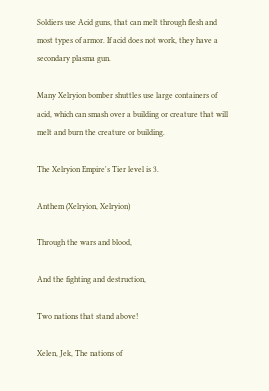Soldiers use Acid guns, that can melt through flesh and most types of armor. If acid does not work, they have a secondary plasma gun.

Many Xelryion bomber shuttles use large containers of acid, which can smash over a building or creature that will melt and burn the creature or building.

The Xelryion Empire's Tier level is 3.

Anthem (Xelryion, Xelryion)

Through the wars and blood,

And the fighting and destruction,

Two nations that stand above!

Xelen, Jek, The nations of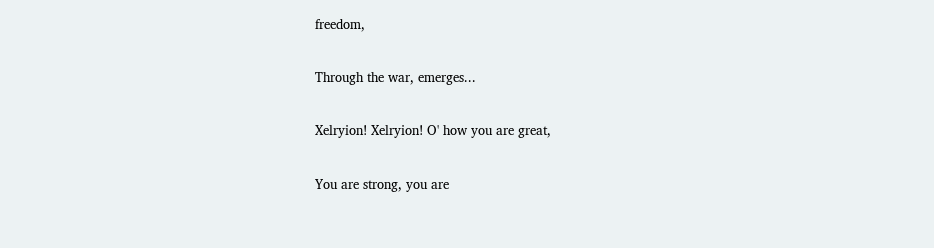freedom,

Through the war, emerges...

Xelryion! Xelryion! O' how you are great,

You are strong, you are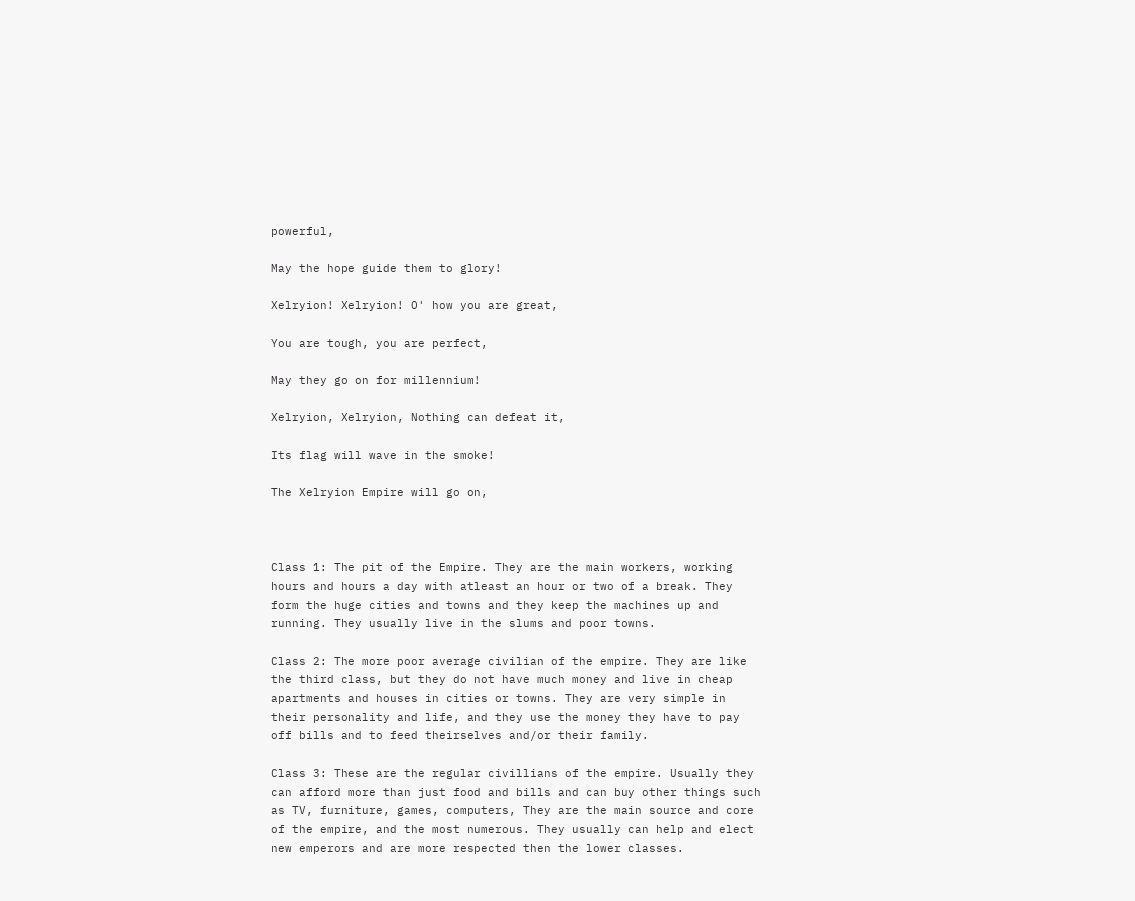powerful,

May the hope guide them to glory!

Xelryion! Xelryion! O' how you are great,

You are tough, you are perfect,

May they go on for millennium!

Xelryion, Xelryion, Nothing can defeat it,

Its flag will wave in the smoke!

The Xelryion Empire will go on,



Class 1: The pit of the Empire. They are the main workers, working hours and hours a day with atleast an hour or two of a break. They form the huge cities and towns and they keep the machines up and running. They usually live in the slums and poor towns.

Class 2: The more poor average civilian of the empire. They are like the third class, but they do not have much money and live in cheap apartments and houses in cities or towns. They are very simple in their personality and life, and they use the money they have to pay off bills and to feed theirselves and/or their family.

Class 3: These are the regular civillians of the empire. Usually they can afford more than just food and bills and can buy other things such as TV, furniture, games, computers, They are the main source and core of the empire, and the most numerous. They usually can help and elect new emperors and are more respected then the lower classes.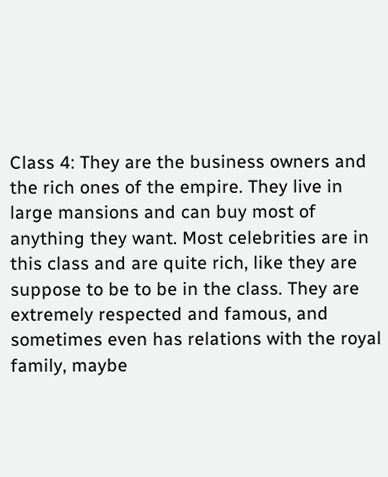Class 4: They are the business owners and the rich ones of the empire. They live in large mansions and can buy most of anything they want. Most celebrities are in this class and are quite rich, like they are suppose to be to be in the class. They are extremely respected and famous, and sometimes even has relations with the royal family, maybe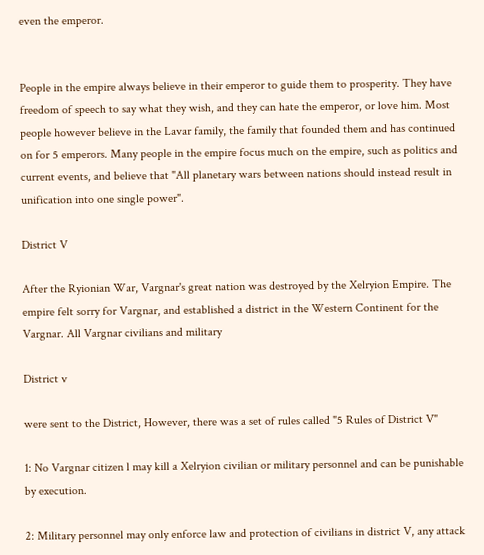even the emperor.


People in the empire always believe in their emperor to guide them to prosperity. They have freedom of speech to say what they wish, and they can hate the emperor, or love him. Most people however believe in the Lavar family, the family that founded them and has continued on for 5 emperors. Many people in the empire focus much on the empire, such as politics and current events, and believe that "All planetary wars between nations should instead result in unification into one single power".

District V

After the Ryionian War, Vargnar's great nation was destroyed by the Xelryion Empire. The empire felt sorry for Vargnar, and established a district in the Western Continent for the Vargnar. All Vargnar civilians and military

District v

were sent to the District, However, there was a set of rules called "5 Rules of District V"

1: No Vargnar citizen l may kill a Xelryion civilian or military personnel and can be punishable by execution.

2: Military personnel may only enforce law and protection of civilians in district V, any attack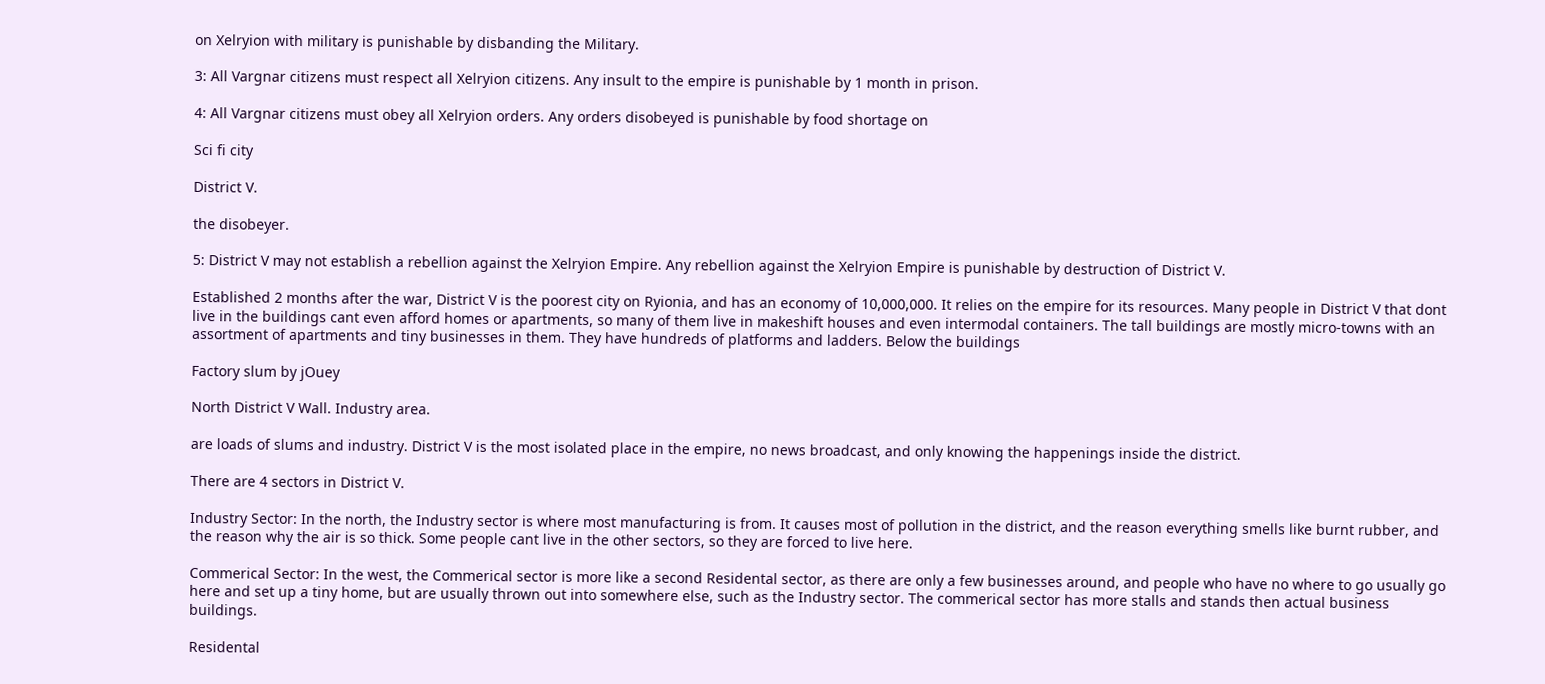on Xelryion with military is punishable by disbanding the Military.

3: All Vargnar citizens must respect all Xelryion citizens. Any insult to the empire is punishable by 1 month in prison.

4: All Vargnar citizens must obey all Xelryion orders. Any orders disobeyed is punishable by food shortage on

Sci fi city

District V.

the disobeyer.

5: District V may not establish a rebellion against the Xelryion Empire. Any rebellion against the Xelryion Empire is punishable by destruction of District V.

Established 2 months after the war, District V is the poorest city on Ryionia, and has an economy of 10,000,000. It relies on the empire for its resources. Many people in District V that dont live in the buildings cant even afford homes or apartments, so many of them live in makeshift houses and even intermodal containers. The tall buildings are mostly micro-towns with an assortment of apartments and tiny businesses in them. They have hundreds of platforms and ladders. Below the buildings

Factory slum by jOuey

North District V Wall. Industry area.

are loads of slums and industry. District V is the most isolated place in the empire, no news broadcast, and only knowing the happenings inside the district.

There are 4 sectors in District V.

Industry Sector: In the north, the Industry sector is where most manufacturing is from. It causes most of pollution in the district, and the reason everything smells like burnt rubber, and the reason why the air is so thick. Some people cant live in the other sectors, so they are forced to live here.

Commerical Sector: In the west, the Commerical sector is more like a second Residental sector, as there are only a few businesses around, and people who have no where to go usually go here and set up a tiny home, but are usually thrown out into somewhere else, such as the Industry sector. The commerical sector has more stalls and stands then actual business buildings.

Residental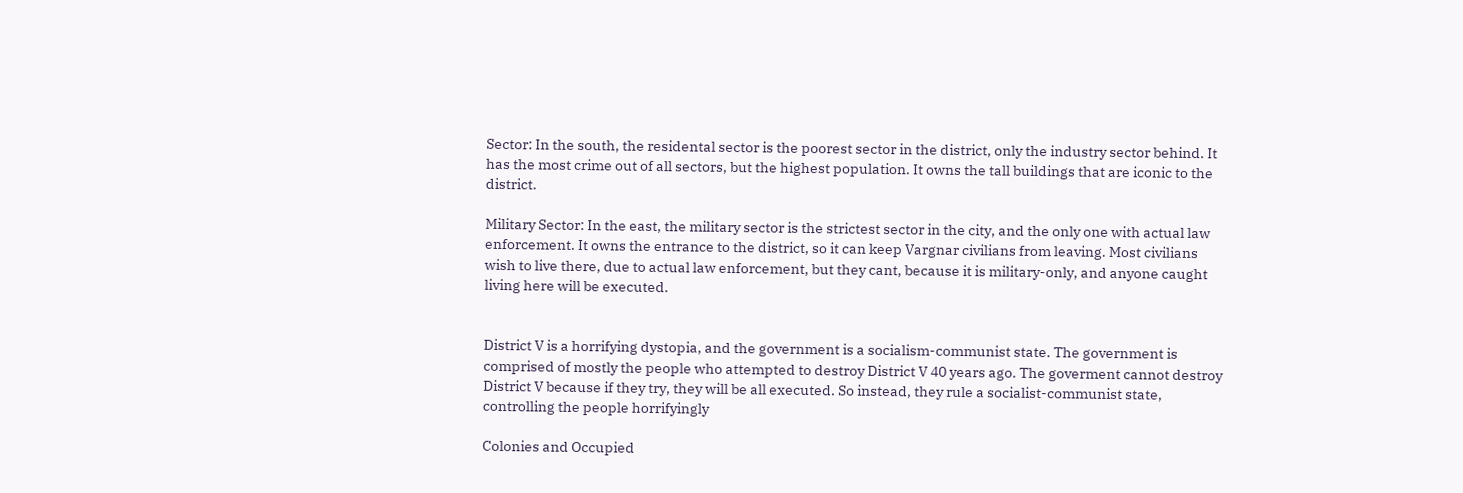Sector: In the south, the residental sector is the poorest sector in the district, only the industry sector behind. It has the most crime out of all sectors, but the highest population. It owns the tall buildings that are iconic to the district.

Military Sector: In the east, the military sector is the strictest sector in the city, and the only one with actual law enforcement. It owns the entrance to the district, so it can keep Vargnar civilians from leaving. Most civilians wish to live there, due to actual law enforcement, but they cant, because it is military-only, and anyone caught living here will be executed.


District V is a horrifying dystopia, and the government is a socialism-communist state. The government is comprised of mostly the people who attempted to destroy District V 40 years ago. The goverment cannot destroy District V because if they try, they will be all executed. So instead, they rule a socialist-communist state, controlling the people horrifyingly

Colonies and Occupied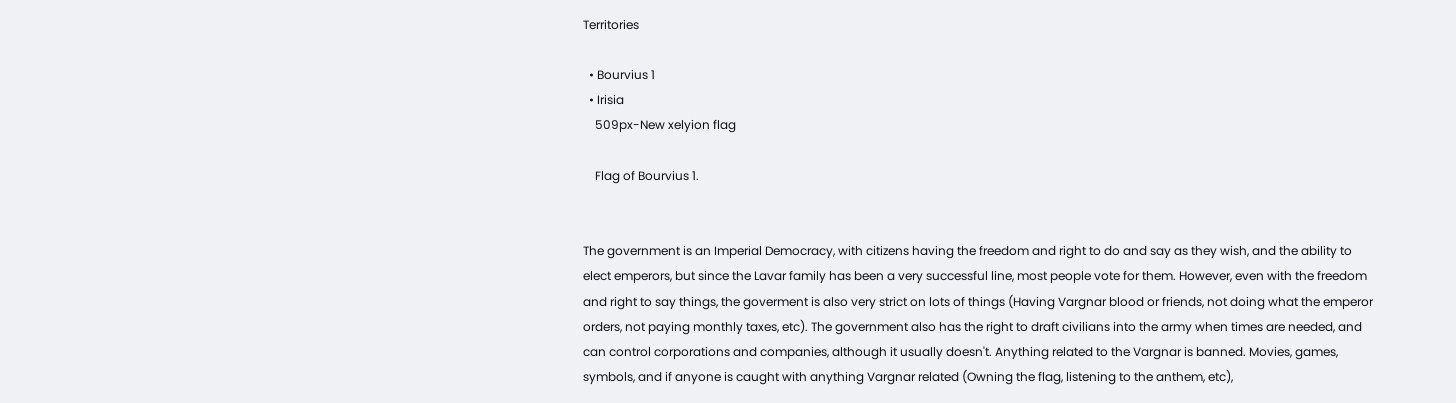Territories

  • Bourvius 1
  • Irisia
    509px-New xelyion flag

    Flag of Bourvius 1.


The government is an Imperial Democracy, with citizens having the freedom and right to do and say as they wish, and the ability to elect emperors, but since the Lavar family has been a very successful line, most people vote for them. However, even with the freedom and right to say things, the goverment is also very strict on lots of things (Having Vargnar blood or friends, not doing what the emperor orders, not paying monthly taxes, etc). The government also has the right to draft civilians into the army when times are needed, and can control corporations and companies, although it usually doesn't. Anything related to the Vargnar is banned. Movies, games, symbols, and if anyone is caught with anything Vargnar related (Owning the flag, listening to the anthem, etc),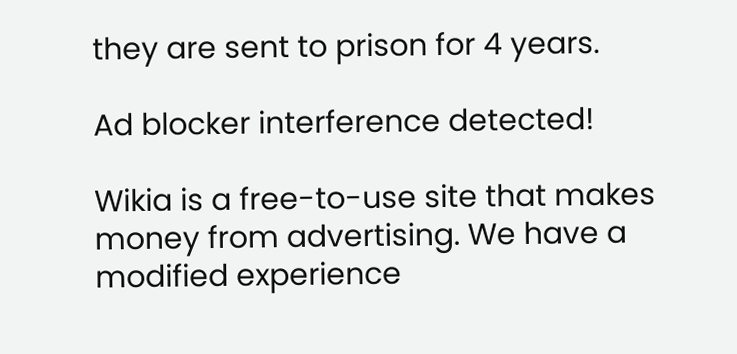they are sent to prison for 4 years.

Ad blocker interference detected!

Wikia is a free-to-use site that makes money from advertising. We have a modified experience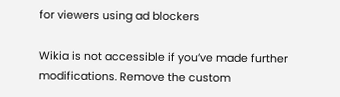for viewers using ad blockers

Wikia is not accessible if you’ve made further modifications. Remove the custom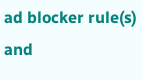ad blocker rule(s) and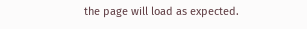the page will load as expected.